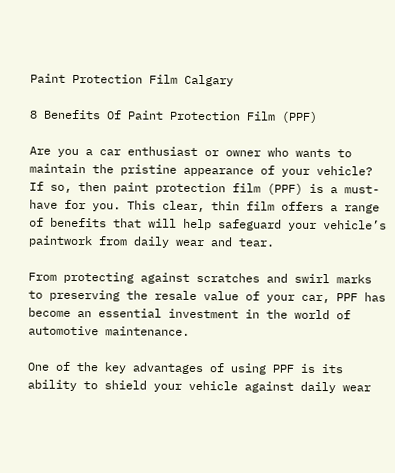Paint Protection Film Calgary

8 Benefits Of Paint Protection Film (PPF)

Are you a car enthusiast or owner who wants to maintain the pristine appearance of your vehicle? If so, then paint protection film (PPF) is a must-have for you. This clear, thin film offers a range of benefits that will help safeguard your vehicle’s paintwork from daily wear and tear.

From protecting against scratches and swirl marks to preserving the resale value of your car, PPF has become an essential investment in the world of automotive maintenance.

One of the key advantages of using PPF is its ability to shield your vehicle against daily wear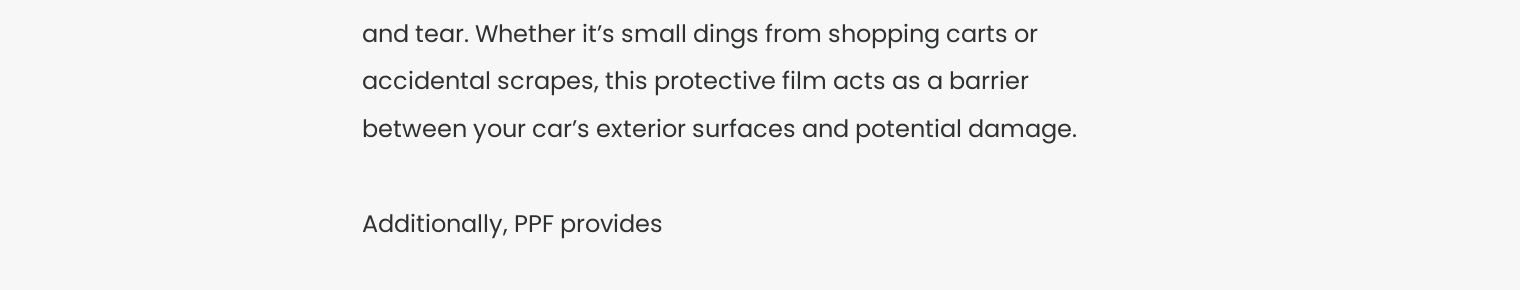and tear. Whether it’s small dings from shopping carts or accidental scrapes, this protective film acts as a barrier between your car’s exterior surfaces and potential damage.

Additionally, PPF provides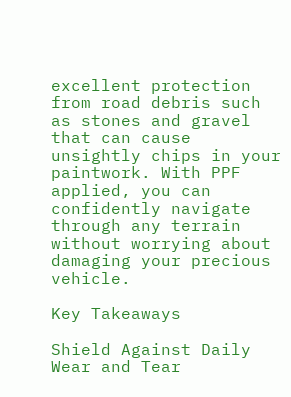excellent protection from road debris such as stones and gravel that can cause unsightly chips in your paintwork. With PPF applied, you can confidently navigate through any terrain without worrying about damaging your precious vehicle.

Key Takeaways

Shield Against Daily Wear and Tear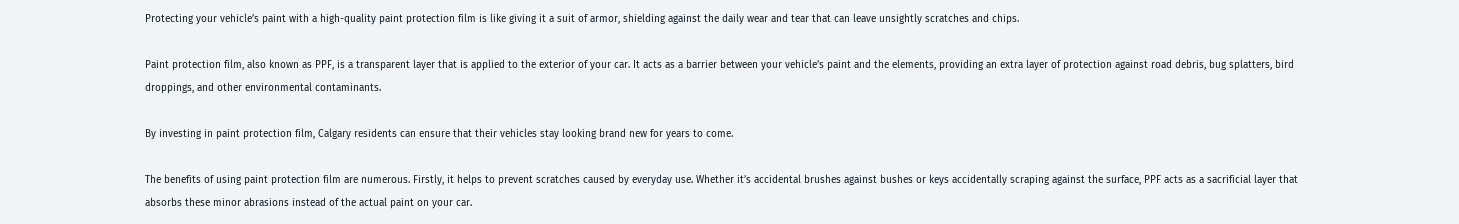Protecting your vehicle’s paint with a high-quality paint protection film is like giving it a suit of armor, shielding against the daily wear and tear that can leave unsightly scratches and chips.

Paint protection film, also known as PPF, is a transparent layer that is applied to the exterior of your car. It acts as a barrier between your vehicle’s paint and the elements, providing an extra layer of protection against road debris, bug splatters, bird droppings, and other environmental contaminants.

By investing in paint protection film, Calgary residents can ensure that their vehicles stay looking brand new for years to come.

The benefits of using paint protection film are numerous. Firstly, it helps to prevent scratches caused by everyday use. Whether it’s accidental brushes against bushes or keys accidentally scraping against the surface, PPF acts as a sacrificial layer that absorbs these minor abrasions instead of the actual paint on your car.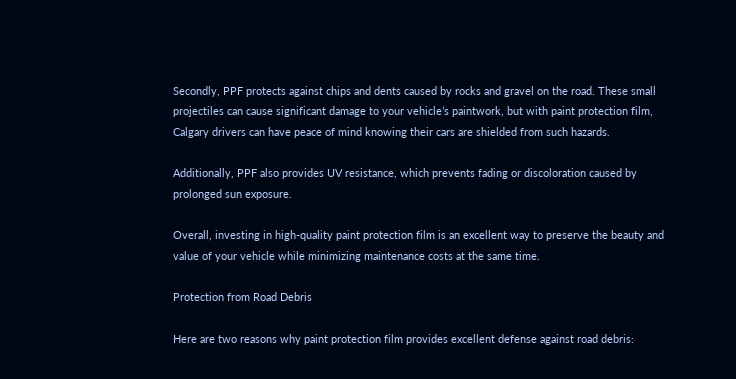Secondly, PPF protects against chips and dents caused by rocks and gravel on the road. These small projectiles can cause significant damage to your vehicle’s paintwork, but with paint protection film, Calgary drivers can have peace of mind knowing their cars are shielded from such hazards.

Additionally, PPF also provides UV resistance, which prevents fading or discoloration caused by prolonged sun exposure.

Overall, investing in high-quality paint protection film is an excellent way to preserve the beauty and value of your vehicle while minimizing maintenance costs at the same time.

Protection from Road Debris

Here are two reasons why paint protection film provides excellent defense against road debris: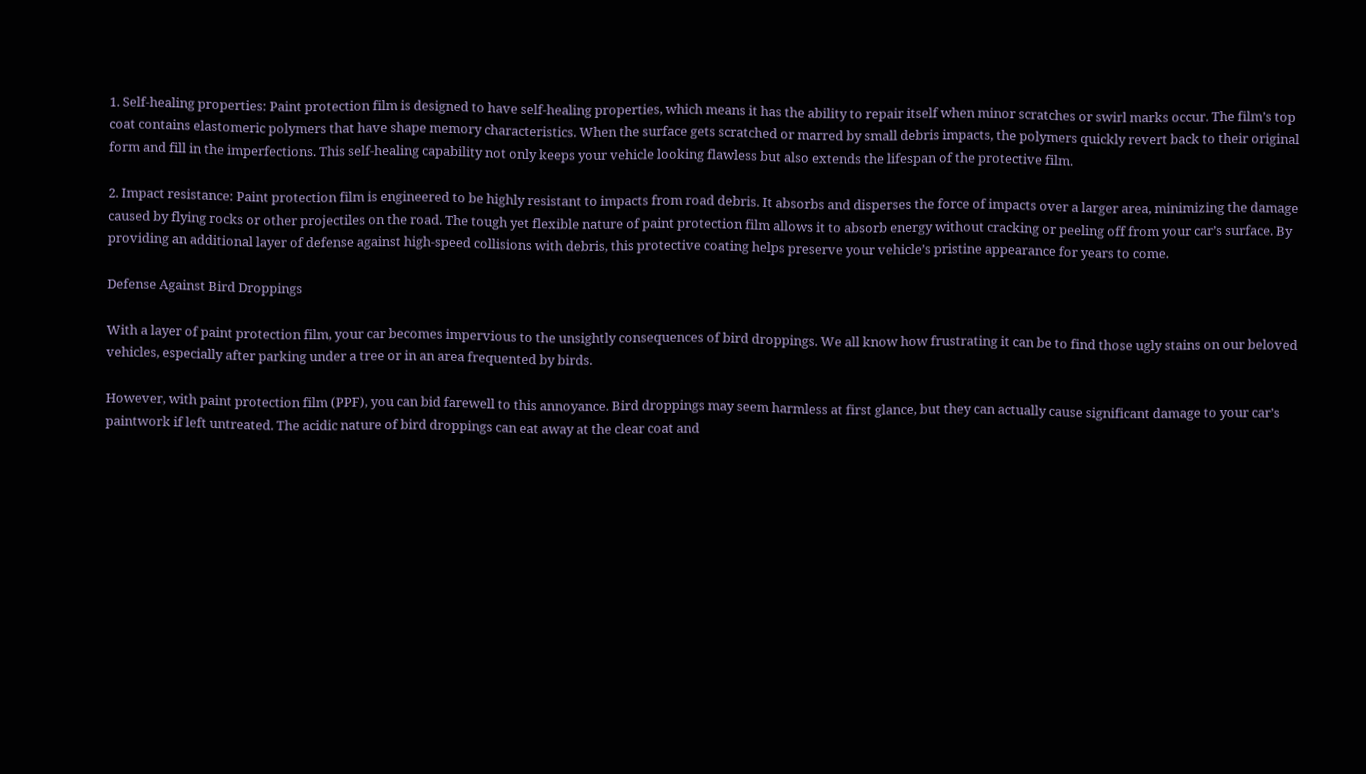1. Self-healing properties: Paint protection film is designed to have self-healing properties, which means it has the ability to repair itself when minor scratches or swirl marks occur. The film’s top coat contains elastomeric polymers that have shape memory characteristics. When the surface gets scratched or marred by small debris impacts, the polymers quickly revert back to their original form and fill in the imperfections. This self-healing capability not only keeps your vehicle looking flawless but also extends the lifespan of the protective film.

2. Impact resistance: Paint protection film is engineered to be highly resistant to impacts from road debris. It absorbs and disperses the force of impacts over a larger area, minimizing the damage caused by flying rocks or other projectiles on the road. The tough yet flexible nature of paint protection film allows it to absorb energy without cracking or peeling off from your car’s surface. By providing an additional layer of defense against high-speed collisions with debris, this protective coating helps preserve your vehicle’s pristine appearance for years to come.

Defense Against Bird Droppings

With a layer of paint protection film, your car becomes impervious to the unsightly consequences of bird droppings. We all know how frustrating it can be to find those ugly stains on our beloved vehicles, especially after parking under a tree or in an area frequented by birds.

However, with paint protection film (PPF), you can bid farewell to this annoyance. Bird droppings may seem harmless at first glance, but they can actually cause significant damage to your car’s paintwork if left untreated. The acidic nature of bird droppings can eat away at the clear coat and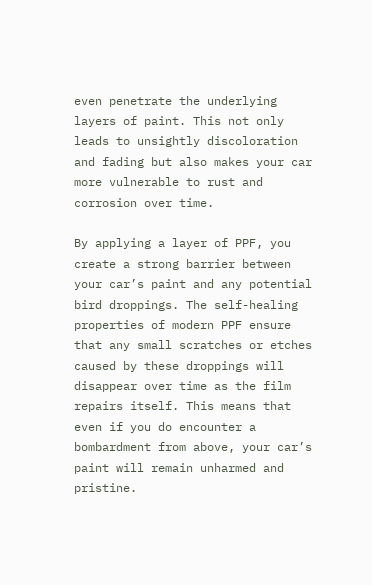even penetrate the underlying layers of paint. This not only leads to unsightly discoloration and fading but also makes your car more vulnerable to rust and corrosion over time.

By applying a layer of PPF, you create a strong barrier between your car’s paint and any potential bird droppings. The self-healing properties of modern PPF ensure that any small scratches or etches caused by these droppings will disappear over time as the film repairs itself. This means that even if you do encounter a bombardment from above, your car’s paint will remain unharmed and pristine.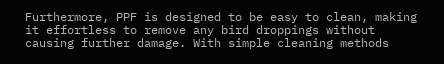Furthermore, PPF is designed to be easy to clean, making it effortless to remove any bird droppings without causing further damage. With simple cleaning methods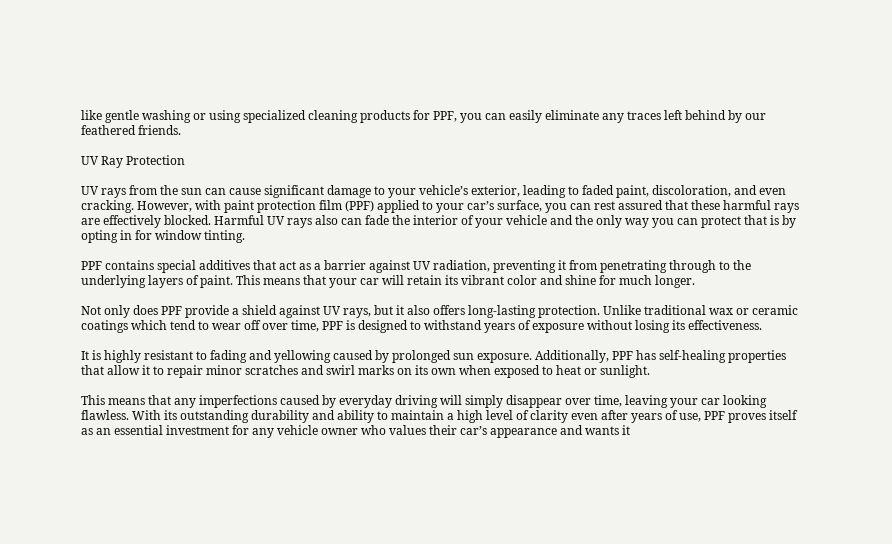like gentle washing or using specialized cleaning products for PPF, you can easily eliminate any traces left behind by our feathered friends.

UV Ray Protection

UV rays from the sun can cause significant damage to your vehicle’s exterior, leading to faded paint, discoloration, and even cracking. However, with paint protection film (PPF) applied to your car’s surface, you can rest assured that these harmful rays are effectively blocked. Harmful UV rays also can fade the interior of your vehicle and the only way you can protect that is by opting in for window tinting.

PPF contains special additives that act as a barrier against UV radiation, preventing it from penetrating through to the underlying layers of paint. This means that your car will retain its vibrant color and shine for much longer.

Not only does PPF provide a shield against UV rays, but it also offers long-lasting protection. Unlike traditional wax or ceramic coatings which tend to wear off over time, PPF is designed to withstand years of exposure without losing its effectiveness.

It is highly resistant to fading and yellowing caused by prolonged sun exposure. Additionally, PPF has self-healing properties that allow it to repair minor scratches and swirl marks on its own when exposed to heat or sunlight.

This means that any imperfections caused by everyday driving will simply disappear over time, leaving your car looking flawless. With its outstanding durability and ability to maintain a high level of clarity even after years of use, PPF proves itself as an essential investment for any vehicle owner who values their car’s appearance and wants it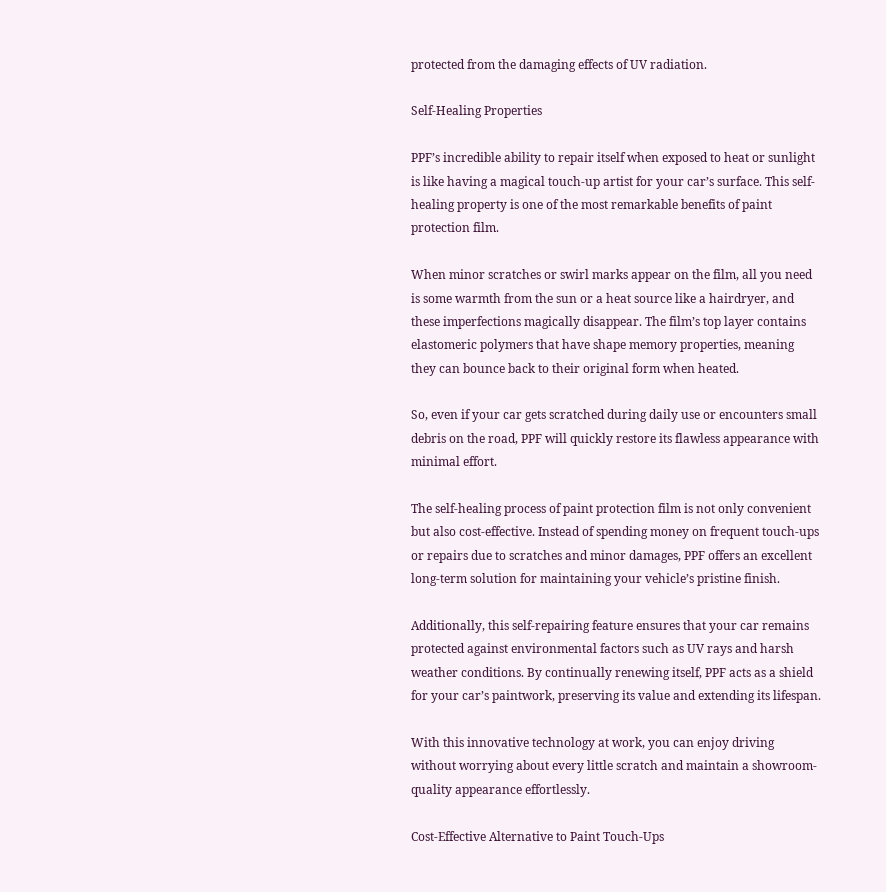protected from the damaging effects of UV radiation.

Self-Healing Properties

PPF’s incredible ability to repair itself when exposed to heat or sunlight is like having a magical touch-up artist for your car’s surface. This self-healing property is one of the most remarkable benefits of paint protection film.

When minor scratches or swirl marks appear on the film, all you need is some warmth from the sun or a heat source like a hairdryer, and these imperfections magically disappear. The film’s top layer contains elastomeric polymers that have shape memory properties, meaning they can bounce back to their original form when heated.

So, even if your car gets scratched during daily use or encounters small debris on the road, PPF will quickly restore its flawless appearance with minimal effort.

The self-healing process of paint protection film is not only convenient but also cost-effective. Instead of spending money on frequent touch-ups or repairs due to scratches and minor damages, PPF offers an excellent long-term solution for maintaining your vehicle’s pristine finish.

Additionally, this self-repairing feature ensures that your car remains protected against environmental factors such as UV rays and harsh weather conditions. By continually renewing itself, PPF acts as a shield for your car’s paintwork, preserving its value and extending its lifespan.

With this innovative technology at work, you can enjoy driving without worrying about every little scratch and maintain a showroom-quality appearance effortlessly.

Cost-Effective Alternative to Paint Touch-Ups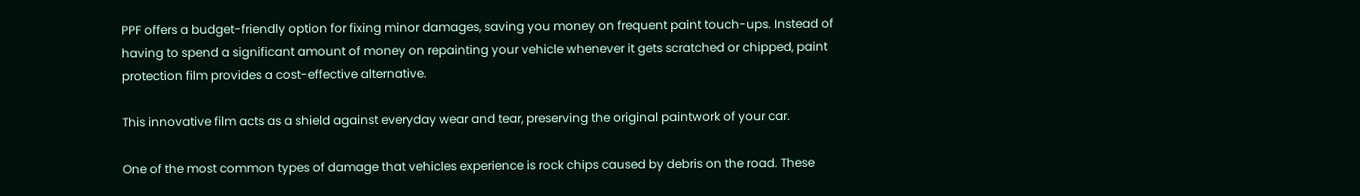PPF offers a budget-friendly option for fixing minor damages, saving you money on frequent paint touch-ups. Instead of having to spend a significant amount of money on repainting your vehicle whenever it gets scratched or chipped, paint protection film provides a cost-effective alternative.

This innovative film acts as a shield against everyday wear and tear, preserving the original paintwork of your car.

One of the most common types of damage that vehicles experience is rock chips caused by debris on the road. These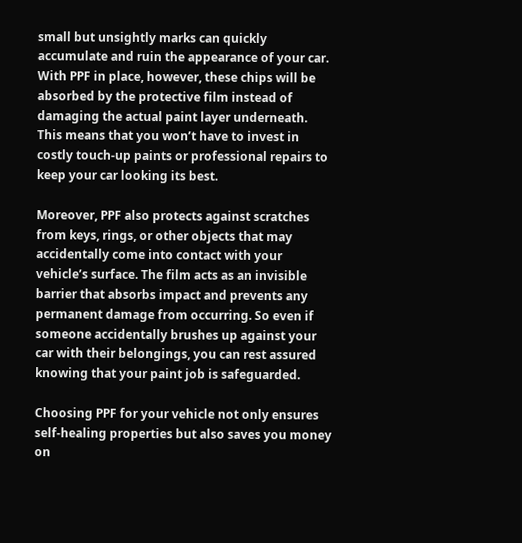small but unsightly marks can quickly accumulate and ruin the appearance of your car. With PPF in place, however, these chips will be absorbed by the protective film instead of damaging the actual paint layer underneath. This means that you won’t have to invest in costly touch-up paints or professional repairs to keep your car looking its best.

Moreover, PPF also protects against scratches from keys, rings, or other objects that may accidentally come into contact with your vehicle’s surface. The film acts as an invisible barrier that absorbs impact and prevents any permanent damage from occurring. So even if someone accidentally brushes up against your car with their belongings, you can rest assured knowing that your paint job is safeguarded.

Choosing PPF for your vehicle not only ensures self-healing properties but also saves you money on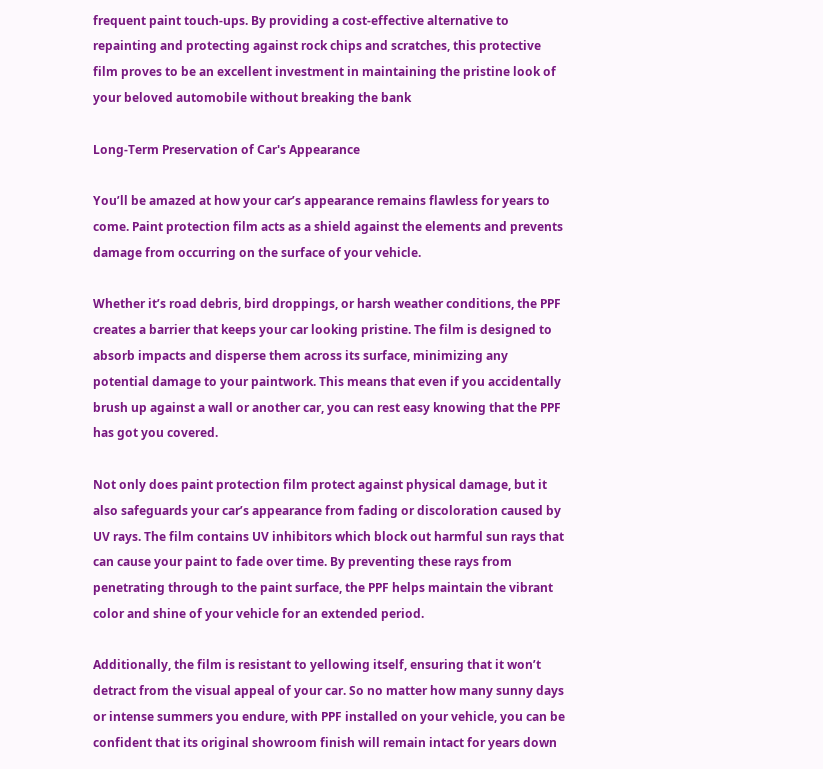frequent paint touch-ups. By providing a cost-effective alternative to repainting and protecting against rock chips and scratches, this protective film proves to be an excellent investment in maintaining the pristine look of your beloved automobile without breaking the bank

Long-Term Preservation of Car's Appearance

You’ll be amazed at how your car’s appearance remains flawless for years to come. Paint protection film acts as a shield against the elements and prevents damage from occurring on the surface of your vehicle.

Whether it’s road debris, bird droppings, or harsh weather conditions, the PPF creates a barrier that keeps your car looking pristine. The film is designed to absorb impacts and disperse them across its surface, minimizing any potential damage to your paintwork. This means that even if you accidentally brush up against a wall or another car, you can rest easy knowing that the PPF has got you covered.

Not only does paint protection film protect against physical damage, but it also safeguards your car’s appearance from fading or discoloration caused by UV rays. The film contains UV inhibitors which block out harmful sun rays that can cause your paint to fade over time. By preventing these rays from penetrating through to the paint surface, the PPF helps maintain the vibrant color and shine of your vehicle for an extended period.

Additionally, the film is resistant to yellowing itself, ensuring that it won’t detract from the visual appeal of your car. So no matter how many sunny days or intense summers you endure, with PPF installed on your vehicle, you can be confident that its original showroom finish will remain intact for years down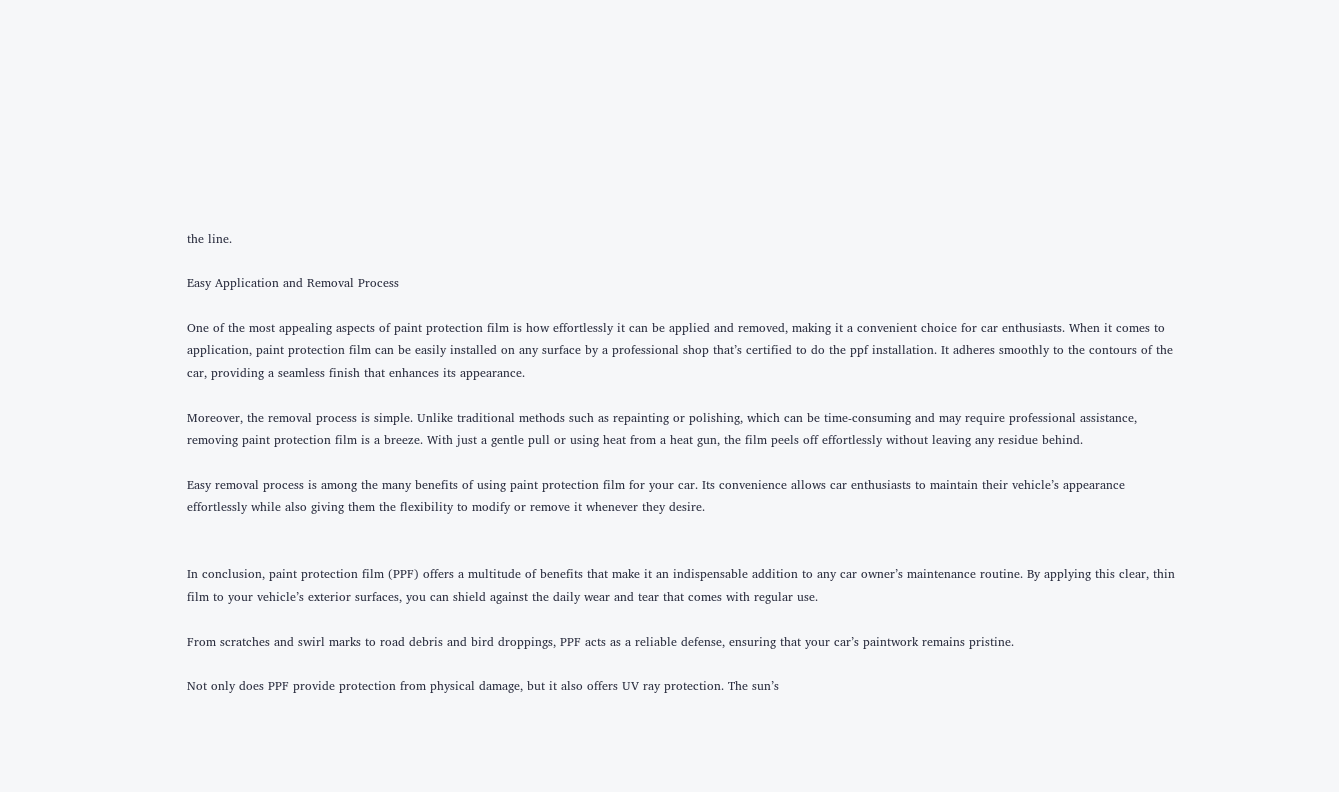the line.

Easy Application and Removal Process

One of the most appealing aspects of paint protection film is how effortlessly it can be applied and removed, making it a convenient choice for car enthusiasts. When it comes to application, paint protection film can be easily installed on any surface by a professional shop that’s certified to do the ppf installation. It adheres smoothly to the contours of the car, providing a seamless finish that enhances its appearance.

Moreover, the removal process is simple. Unlike traditional methods such as repainting or polishing, which can be time-consuming and may require professional assistance, removing paint protection film is a breeze. With just a gentle pull or using heat from a heat gun, the film peels off effortlessly without leaving any residue behind.

Easy removal process is among the many benefits of using paint protection film for your car. Its convenience allows car enthusiasts to maintain their vehicle’s appearance effortlessly while also giving them the flexibility to modify or remove it whenever they desire.


In conclusion, paint protection film (PPF) offers a multitude of benefits that make it an indispensable addition to any car owner’s maintenance routine. By applying this clear, thin film to your vehicle’s exterior surfaces, you can shield against the daily wear and tear that comes with regular use.

From scratches and swirl marks to road debris and bird droppings, PPF acts as a reliable defense, ensuring that your car’s paintwork remains pristine.

Not only does PPF provide protection from physical damage, but it also offers UV ray protection. The sun’s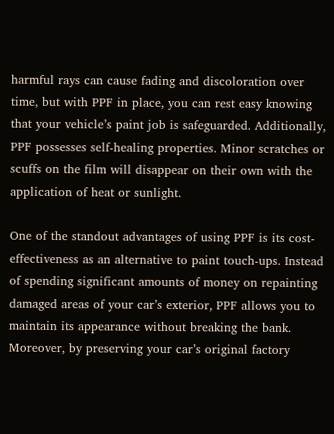harmful rays can cause fading and discoloration over time, but with PPF in place, you can rest easy knowing that your vehicle’s paint job is safeguarded. Additionally, PPF possesses self-healing properties. Minor scratches or scuffs on the film will disappear on their own with the application of heat or sunlight.

One of the standout advantages of using PPF is its cost-effectiveness as an alternative to paint touch-ups. Instead of spending significant amounts of money on repainting damaged areas of your car’s exterior, PPF allows you to maintain its appearance without breaking the bank. Moreover, by preserving your car’s original factory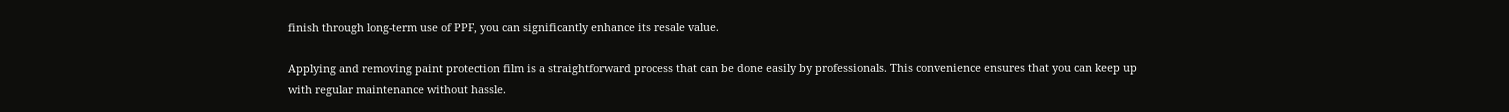finish through long-term use of PPF, you can significantly enhance its resale value.

Applying and removing paint protection film is a straightforward process that can be done easily by professionals. This convenience ensures that you can keep up with regular maintenance without hassle.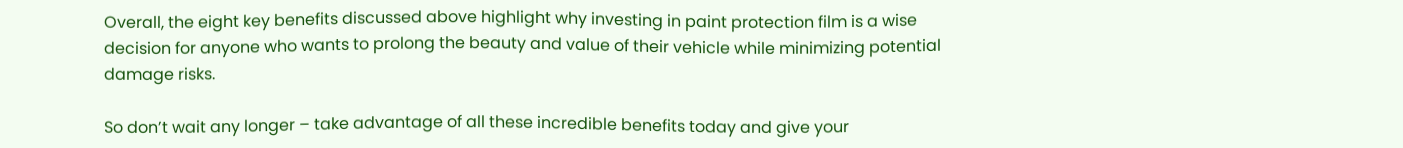Overall, the eight key benefits discussed above highlight why investing in paint protection film is a wise decision for anyone who wants to prolong the beauty and value of their vehicle while minimizing potential damage risks.

So don’t wait any longer – take advantage of all these incredible benefits today and give your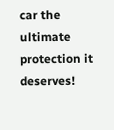car the ultimate protection it deserves!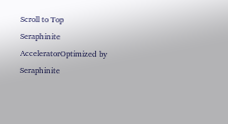Scroll to Top
Seraphinite AcceleratorOptimized by Seraphinite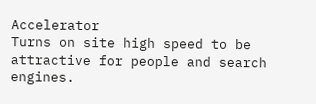Accelerator
Turns on site high speed to be attractive for people and search engines.